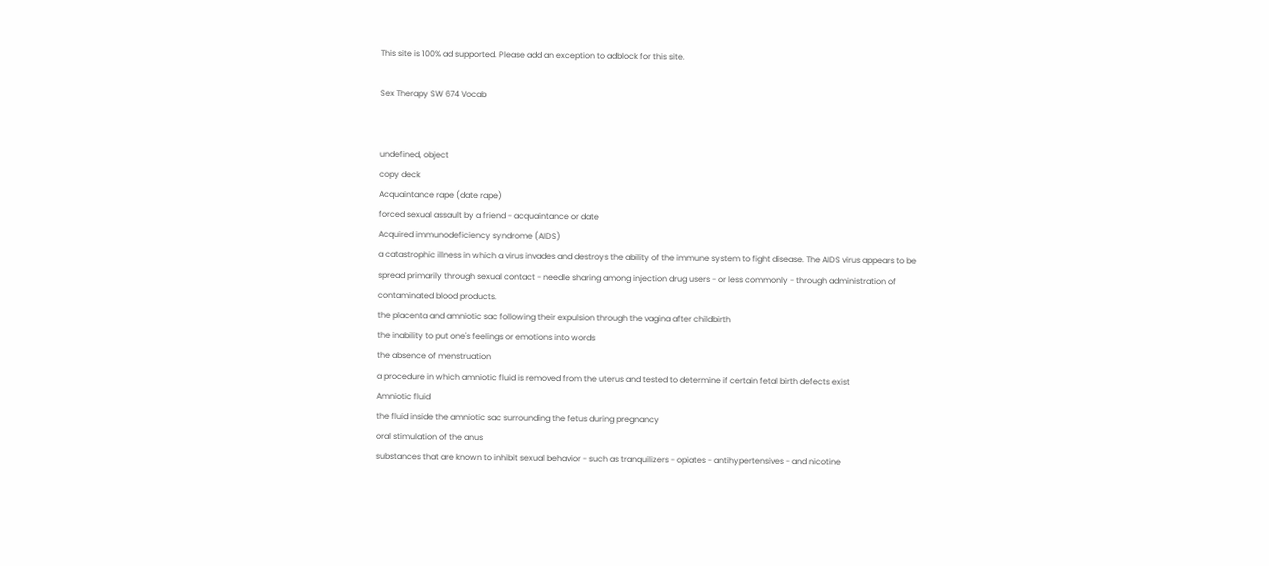This site is 100% ad supported. Please add an exception to adblock for this site.

Sex Therapy SW 674 Vocab


undefined, object
copy deck
Acquaintance rape (date rape)
forced sexual assault by a friend - acquaintance or date
Acquired immunodeficiency syndrome (AIDS)
a catastrophic illness in which a virus invades and destroys the ability of the immune system to fight disease. The AIDS virus appears to be spread primarily through sexual contact - needle sharing among injection drug users - or less commonly - through administration of contaminated blood products.
the placenta and amniotic sac following their expulsion through the vagina after childbirth
the inability to put one's feelings or emotions into words
the absence of menstruation
a procedure in which amniotic fluid is removed from the uterus and tested to determine if certain fetal birth defects exist
Amniotic fluid
the fluid inside the amniotic sac surrounding the fetus during pregnancy
oral stimulation of the anus
substances that are known to inhibit sexual behavior - such as tranquilizers - opiates - antihypertensives - and nicotine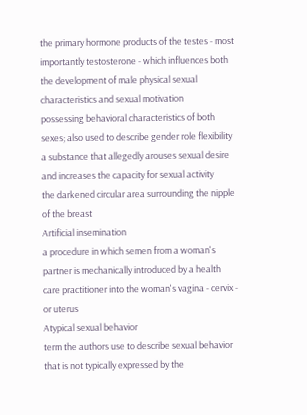the primary hormone products of the testes - most importantly testosterone - which influences both the development of male physical sexual characteristics and sexual motivation
possessing behavioral characteristics of both sexes; also used to describe gender role flexibility
a substance that allegedly arouses sexual desire and increases the capacity for sexual activity
the darkened circular area surrounding the nipple of the breast
Artificial insemination
a procedure in which semen from a woman's partner is mechanically introduced by a health care practitioner into the woman's vagina - cervix - or uterus
Atypical sexual behavior
term the authors use to describe sexual behavior that is not typically expressed by the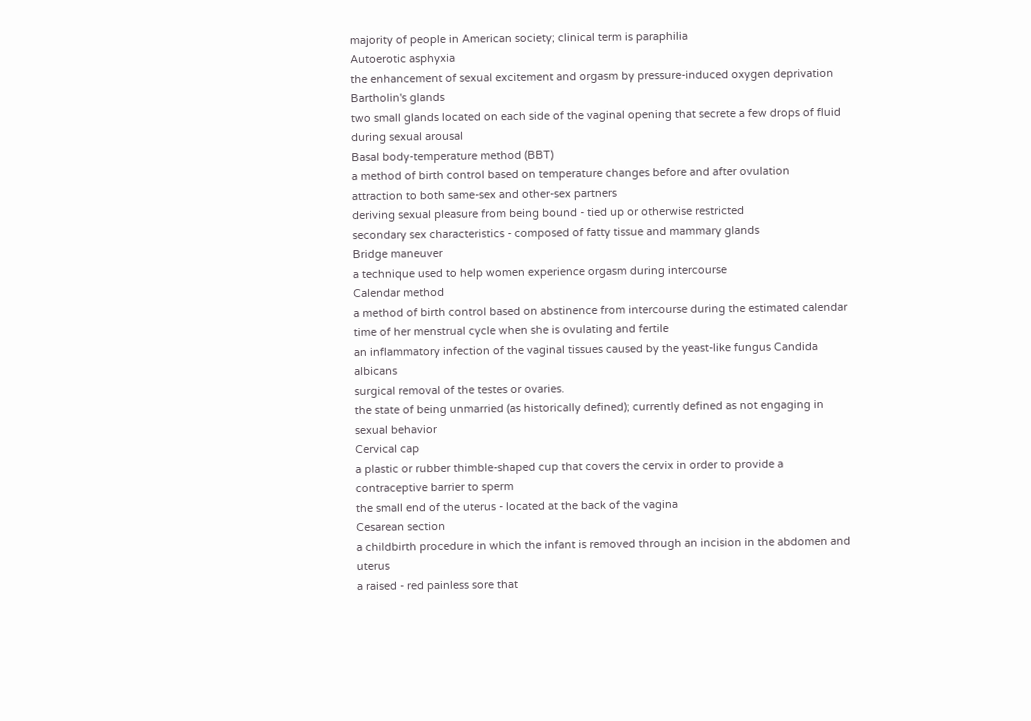majority of people in American society; clinical term is paraphilia
Autoerotic asphyxia
the enhancement of sexual excitement and orgasm by pressure-induced oxygen deprivation
Bartholin's glands
two small glands located on each side of the vaginal opening that secrete a few drops of fluid during sexual arousal
Basal body-temperature method (BBT)
a method of birth control based on temperature changes before and after ovulation
attraction to both same-sex and other-sex partners
deriving sexual pleasure from being bound - tied up or otherwise restricted
secondary sex characteristics - composed of fatty tissue and mammary glands
Bridge maneuver
a technique used to help women experience orgasm during intercourse
Calendar method
a method of birth control based on abstinence from intercourse during the estimated calendar time of her menstrual cycle when she is ovulating and fertile
an inflammatory infection of the vaginal tissues caused by the yeast-like fungus Candida albicans
surgical removal of the testes or ovaries.
the state of being unmarried (as historically defined); currently defined as not engaging in sexual behavior
Cervical cap
a plastic or rubber thimble-shaped cup that covers the cervix in order to provide a contraceptive barrier to sperm
the small end of the uterus - located at the back of the vagina
Cesarean section
a childbirth procedure in which the infant is removed through an incision in the abdomen and uterus
a raised - red painless sore that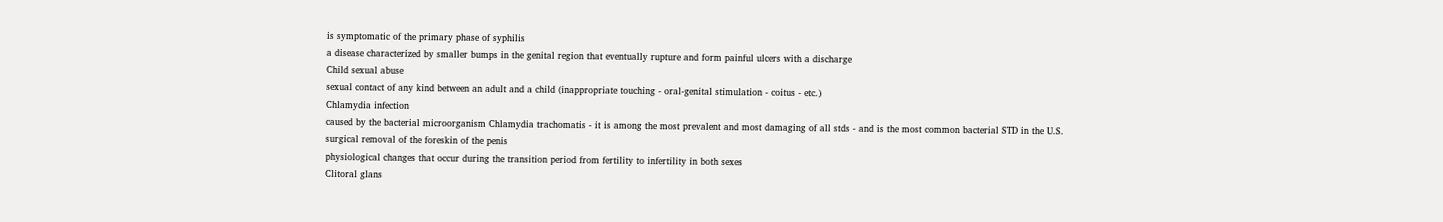is symptomatic of the primary phase of syphilis
a disease characterized by smaller bumps in the genital region that eventually rupture and form painful ulcers with a discharge
Child sexual abuse
sexual contact of any kind between an adult and a child (inappropriate touching - oral-genital stimulation - coitus - etc.)
Chlamydia infection
caused by the bacterial microorganism Chlamydia trachomatis - it is among the most prevalent and most damaging of all stds - and is the most common bacterial STD in the U.S.
surgical removal of the foreskin of the penis
physiological changes that occur during the transition period from fertility to infertility in both sexes
Clitoral glans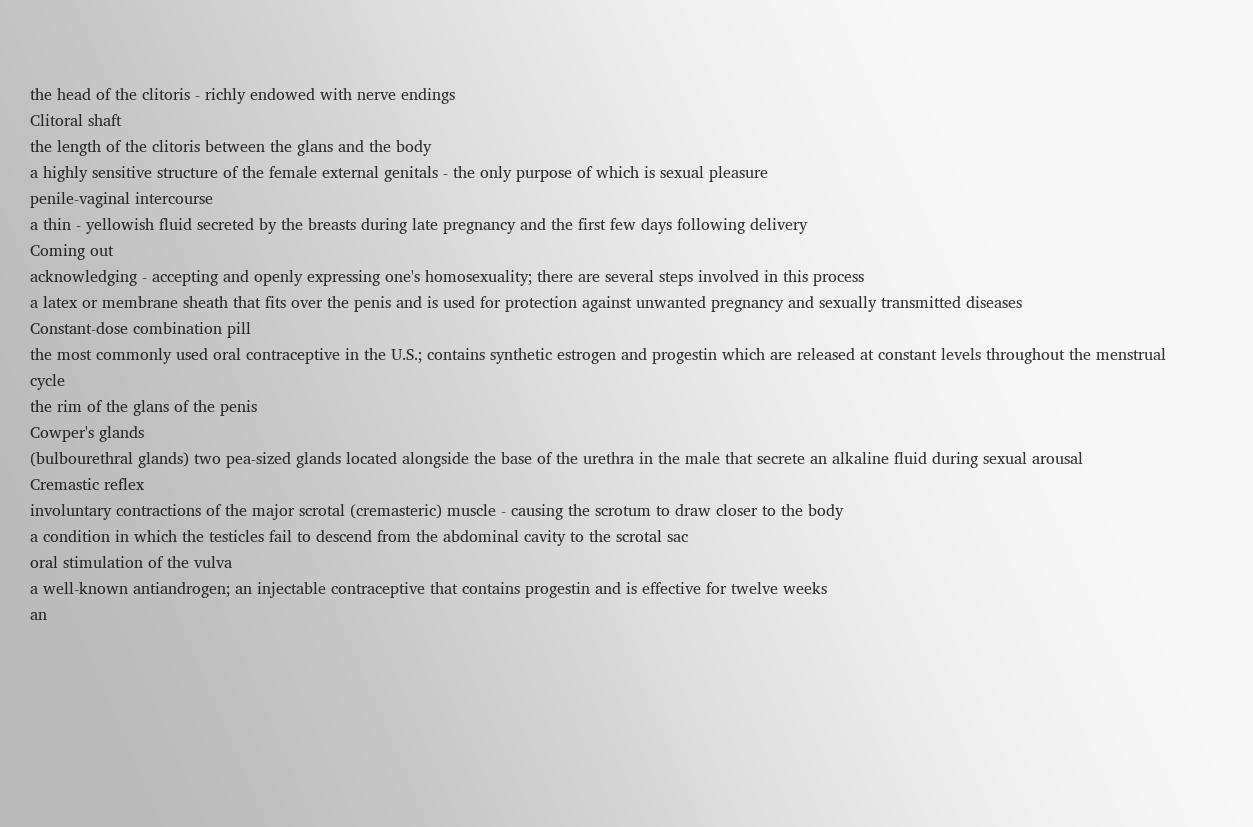the head of the clitoris - richly endowed with nerve endings
Clitoral shaft
the length of the clitoris between the glans and the body
a highly sensitive structure of the female external genitals - the only purpose of which is sexual pleasure
penile-vaginal intercourse
a thin - yellowish fluid secreted by the breasts during late pregnancy and the first few days following delivery
Coming out
acknowledging - accepting and openly expressing one's homosexuality; there are several steps involved in this process
a latex or membrane sheath that fits over the penis and is used for protection against unwanted pregnancy and sexually transmitted diseases
Constant-dose combination pill
the most commonly used oral contraceptive in the U.S.; contains synthetic estrogen and progestin which are released at constant levels throughout the menstrual cycle
the rim of the glans of the penis
Cowper's glands
(bulbourethral glands) two pea-sized glands located alongside the base of the urethra in the male that secrete an alkaline fluid during sexual arousal
Cremastic reflex
involuntary contractions of the major scrotal (cremasteric) muscle - causing the scrotum to draw closer to the body
a condition in which the testicles fail to descend from the abdominal cavity to the scrotal sac
oral stimulation of the vulva
a well-known antiandrogen; an injectable contraceptive that contains progestin and is effective for twelve weeks
an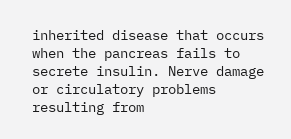inherited disease that occurs when the pancreas fails to secrete insulin. Nerve damage or circulatory problems resulting from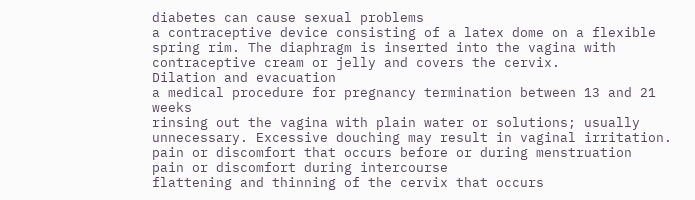diabetes can cause sexual problems
a contraceptive device consisting of a latex dome on a flexible spring rim. The diaphragm is inserted into the vagina with contraceptive cream or jelly and covers the cervix.
Dilation and evacuation
a medical procedure for pregnancy termination between 13 and 21 weeks
rinsing out the vagina with plain water or solutions; usually unnecessary. Excessive douching may result in vaginal irritation.
pain or discomfort that occurs before or during menstruation
pain or discomfort during intercourse
flattening and thinning of the cervix that occurs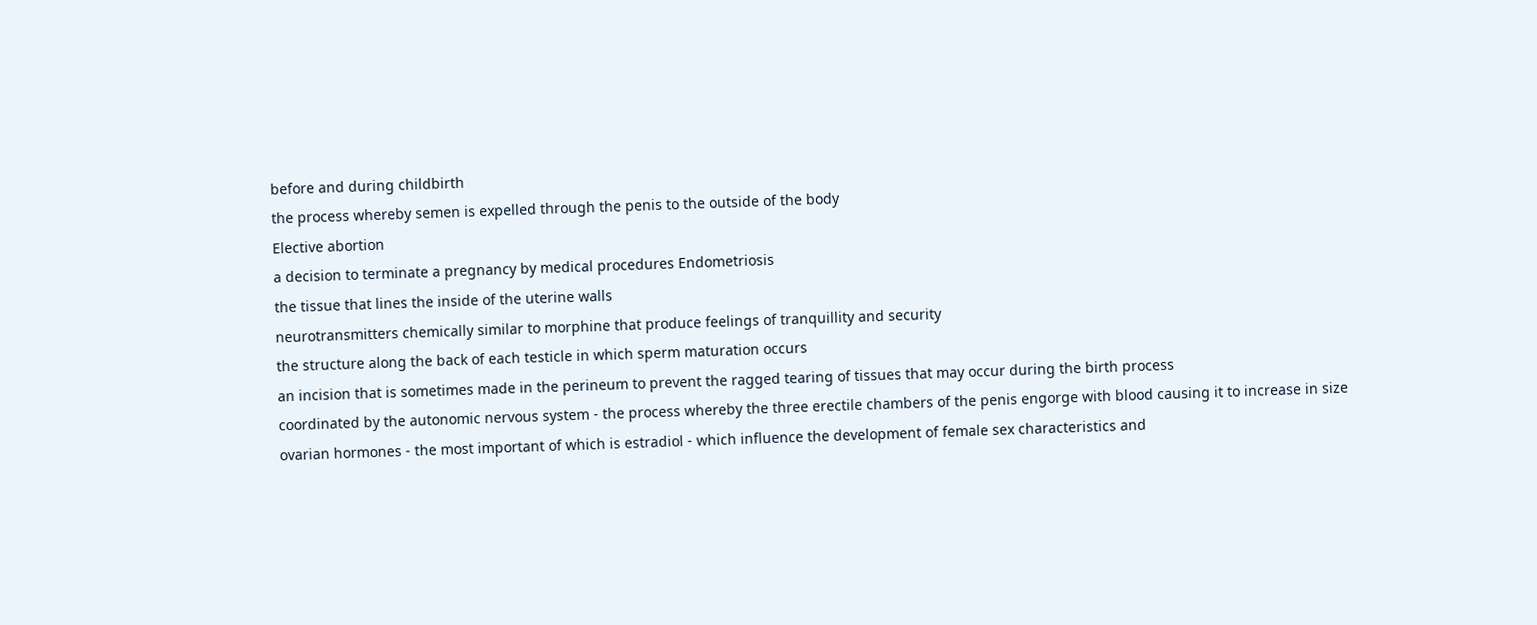before and during childbirth
the process whereby semen is expelled through the penis to the outside of the body
Elective abortion
a decision to terminate a pregnancy by medical procedures Endometriosis
the tissue that lines the inside of the uterine walls
neurotransmitters chemically similar to morphine that produce feelings of tranquillity and security
the structure along the back of each testicle in which sperm maturation occurs
an incision that is sometimes made in the perineum to prevent the ragged tearing of tissues that may occur during the birth process
coordinated by the autonomic nervous system - the process whereby the three erectile chambers of the penis engorge with blood causing it to increase in size
ovarian hormones - the most important of which is estradiol - which influence the development of female sex characteristics and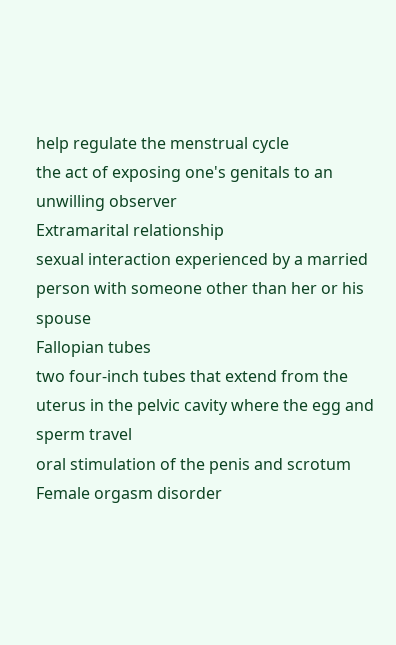help regulate the menstrual cycle
the act of exposing one's genitals to an unwilling observer
Extramarital relationship
sexual interaction experienced by a married person with someone other than her or his spouse
Fallopian tubes
two four-inch tubes that extend from the uterus in the pelvic cavity where the egg and sperm travel
oral stimulation of the penis and scrotum
Female orgasm disorder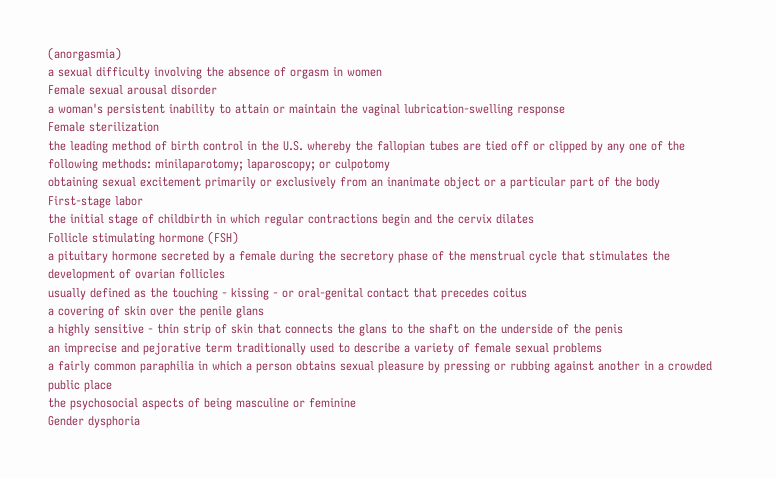(anorgasmia)
a sexual difficulty involving the absence of orgasm in women
Female sexual arousal disorder
a woman's persistent inability to attain or maintain the vaginal lubrication-swelling response
Female sterilization
the leading method of birth control in the U.S. whereby the fallopian tubes are tied off or clipped by any one of the following methods: minilaparotomy; laparoscopy; or culpotomy
obtaining sexual excitement primarily or exclusively from an inanimate object or a particular part of the body
First-stage labor
the initial stage of childbirth in which regular contractions begin and the cervix dilates
Follicle stimulating hormone (FSH)
a pituitary hormone secreted by a female during the secretory phase of the menstrual cycle that stimulates the development of ovarian follicles
usually defined as the touching - kissing - or oral-genital contact that precedes coitus
a covering of skin over the penile glans
a highly sensitive - thin strip of skin that connects the glans to the shaft on the underside of the penis
an imprecise and pejorative term traditionally used to describe a variety of female sexual problems
a fairly common paraphilia in which a person obtains sexual pleasure by pressing or rubbing against another in a crowded public place
the psychosocial aspects of being masculine or feminine
Gender dysphoria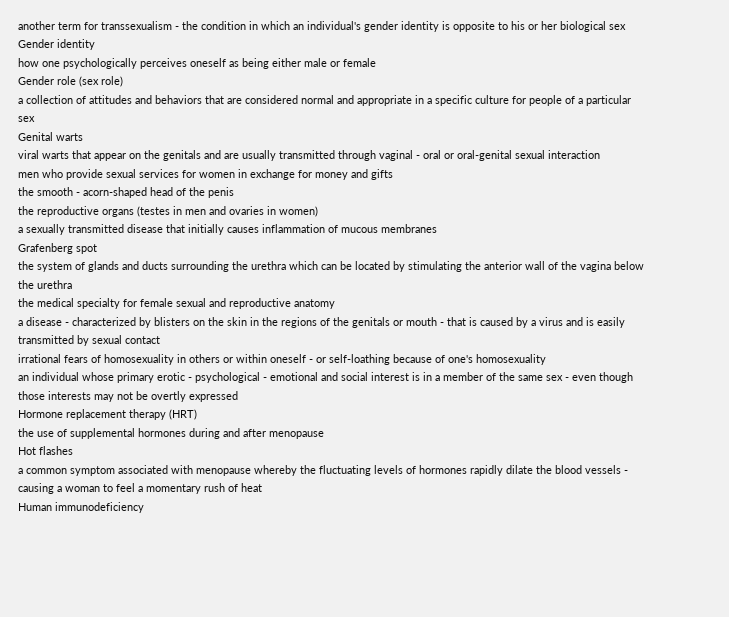another term for transsexualism - the condition in which an individual's gender identity is opposite to his or her biological sex
Gender identity
how one psychologically perceives oneself as being either male or female
Gender role (sex role)
a collection of attitudes and behaviors that are considered normal and appropriate in a specific culture for people of a particular sex
Genital warts
viral warts that appear on the genitals and are usually transmitted through vaginal - oral or oral-genital sexual interaction
men who provide sexual services for women in exchange for money and gifts
the smooth - acorn-shaped head of the penis
the reproductive organs (testes in men and ovaries in women)
a sexually transmitted disease that initially causes inflammation of mucous membranes
Grafenberg spot
the system of glands and ducts surrounding the urethra which can be located by stimulating the anterior wall of the vagina below the urethra
the medical specialty for female sexual and reproductive anatomy
a disease - characterized by blisters on the skin in the regions of the genitals or mouth - that is caused by a virus and is easily transmitted by sexual contact
irrational fears of homosexuality in others or within oneself - or self-loathing because of one's homosexuality
an individual whose primary erotic - psychological - emotional and social interest is in a member of the same sex - even though those interests may not be overtly expressed
Hormone replacement therapy (HRT)
the use of supplemental hormones during and after menopause
Hot flashes
a common symptom associated with menopause whereby the fluctuating levels of hormones rapidly dilate the blood vessels - causing a woman to feel a momentary rush of heat
Human immunodeficiency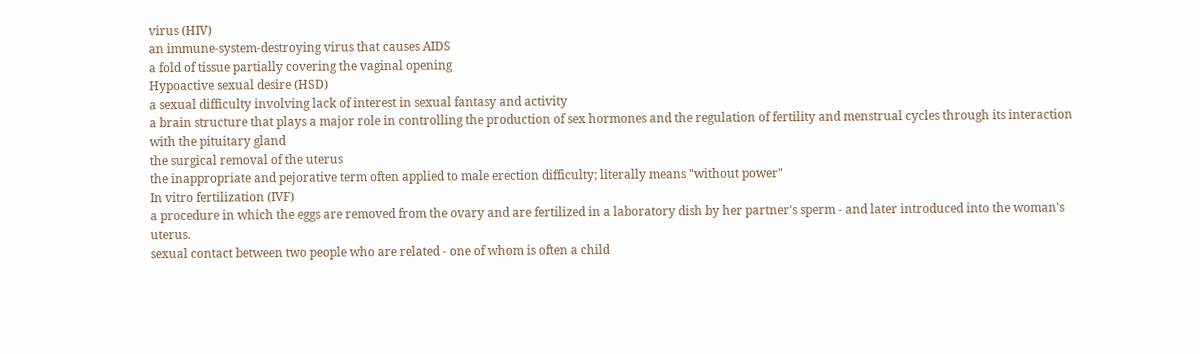virus (HIV)
an immune-system-destroying virus that causes AIDS
a fold of tissue partially covering the vaginal opening
Hypoactive sexual desire (HSD)
a sexual difficulty involving lack of interest in sexual fantasy and activity
a brain structure that plays a major role in controlling the production of sex hormones and the regulation of fertility and menstrual cycles through its interaction with the pituitary gland
the surgical removal of the uterus
the inappropriate and pejorative term often applied to male erection difficulty; literally means "without power"
In vitro fertilization (IVF)
a procedure in which the eggs are removed from the ovary and are fertilized in a laboratory dish by her partner's sperm - and later introduced into the woman's uterus.
sexual contact between two people who are related - one of whom is often a child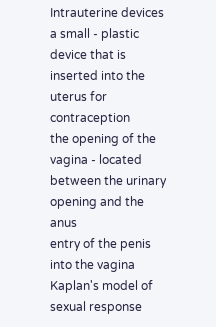Intrauterine devices
a small - plastic device that is inserted into the uterus for contraception
the opening of the vagina - located between the urinary opening and the anus
entry of the penis into the vagina
Kaplan's model of sexual response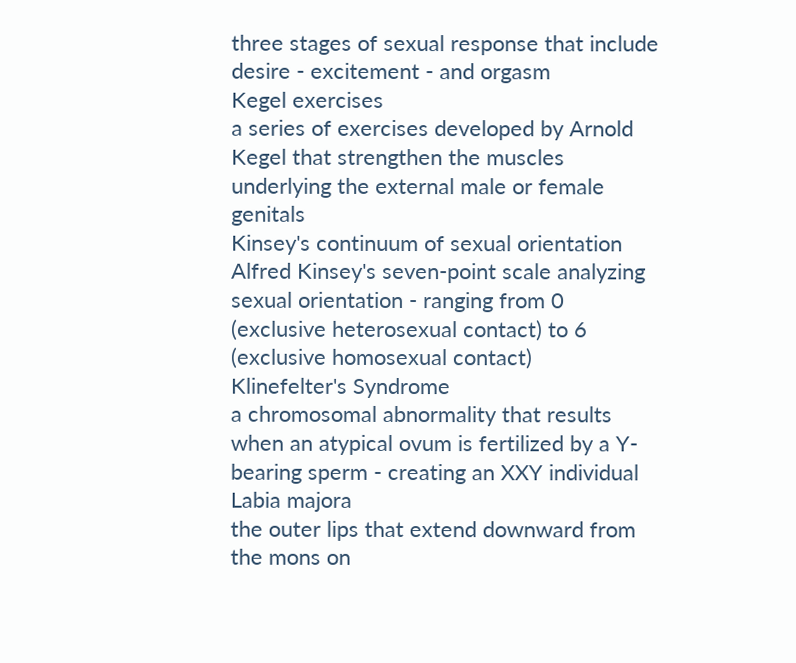three stages of sexual response that include desire - excitement - and orgasm
Kegel exercises
a series of exercises developed by Arnold Kegel that strengthen the muscles underlying the external male or female genitals
Kinsey's continuum of sexual orientation
Alfred Kinsey's seven-point scale analyzing sexual orientation - ranging from 0 (exclusive heterosexual contact) to 6 (exclusive homosexual contact)
Klinefelter's Syndrome
a chromosomal abnormality that results when an atypical ovum is fertilized by a Y-bearing sperm - creating an XXY individual
Labia majora
the outer lips that extend downward from the mons on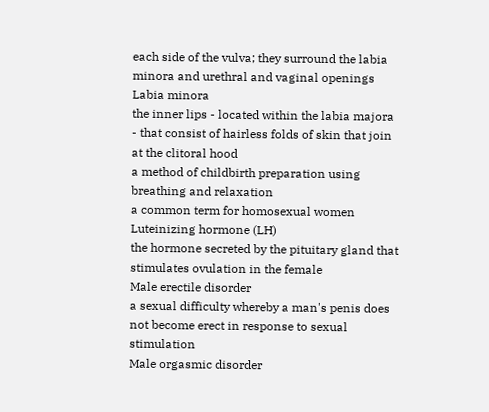each side of the vulva; they surround the labia minora and urethral and vaginal openings
Labia minora
the inner lips - located within the labia majora - that consist of hairless folds of skin that join at the clitoral hood
a method of childbirth preparation using breathing and relaxation
a common term for homosexual women
Luteinizing hormone (LH)
the hormone secreted by the pituitary gland that stimulates ovulation in the female
Male erectile disorder
a sexual difficulty whereby a man's penis does not become erect in response to sexual stimulation
Male orgasmic disorder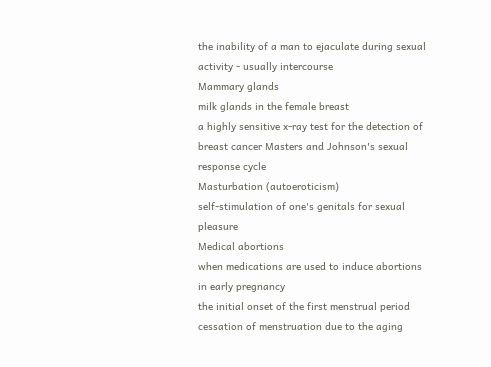the inability of a man to ejaculate during sexual activity - usually intercourse
Mammary glands
milk glands in the female breast
a highly sensitive x-ray test for the detection of breast cancer Masters and Johnson's sexual response cycle
Masturbation (autoeroticism)
self-stimulation of one's genitals for sexual pleasure
Medical abortions
when medications are used to induce abortions in early pregnancy
the initial onset of the first menstrual period
cessation of menstruation due to the aging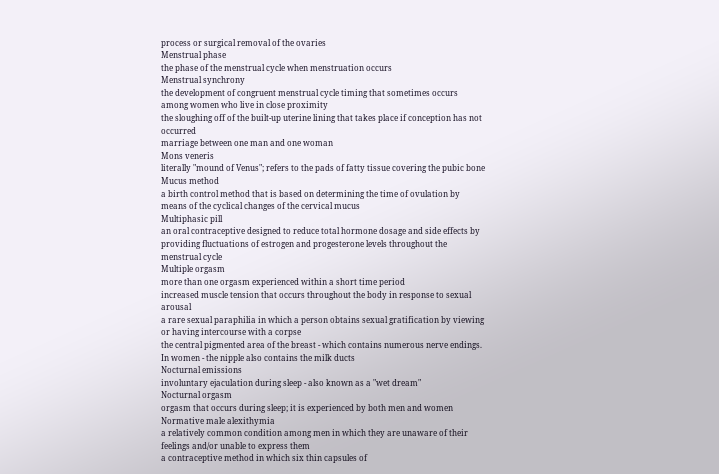process or surgical removal of the ovaries
Menstrual phase
the phase of the menstrual cycle when menstruation occurs
Menstrual synchrony
the development of congruent menstrual cycle timing that sometimes occurs among women who live in close proximity
the sloughing off of the built-up uterine lining that takes place if conception has not occurred
marriage between one man and one woman
Mons veneris
literally "mound of Venus"; refers to the pads of fatty tissue covering the pubic bone
Mucus method
a birth control method that is based on determining the time of ovulation by means of the cyclical changes of the cervical mucus
Multiphasic pill
an oral contraceptive designed to reduce total hormone dosage and side effects by providing fluctuations of estrogen and progesterone levels throughout the menstrual cycle
Multiple orgasm
more than one orgasm experienced within a short time period
increased muscle tension that occurs throughout the body in response to sexual arousal
a rare sexual paraphilia in which a person obtains sexual gratification by viewing or having intercourse with a corpse
the central pigmented area of the breast - which contains numerous nerve endings. In women - the nipple also contains the milk ducts
Nocturnal emissions
involuntary ejaculation during sleep - also known as a "wet dream"
Nocturnal orgasm
orgasm that occurs during sleep; it is experienced by both men and women
Normative male alexithymia
a relatively common condition among men in which they are unaware of their feelings and/or unable to express them
a contraceptive method in which six thin capsules of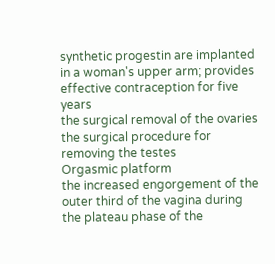synthetic progestin are implanted in a woman's upper arm; provides effective contraception for five years
the surgical removal of the ovaries
the surgical procedure for removing the testes
Orgasmic platform
the increased engorgement of the outer third of the vagina during the plateau phase of the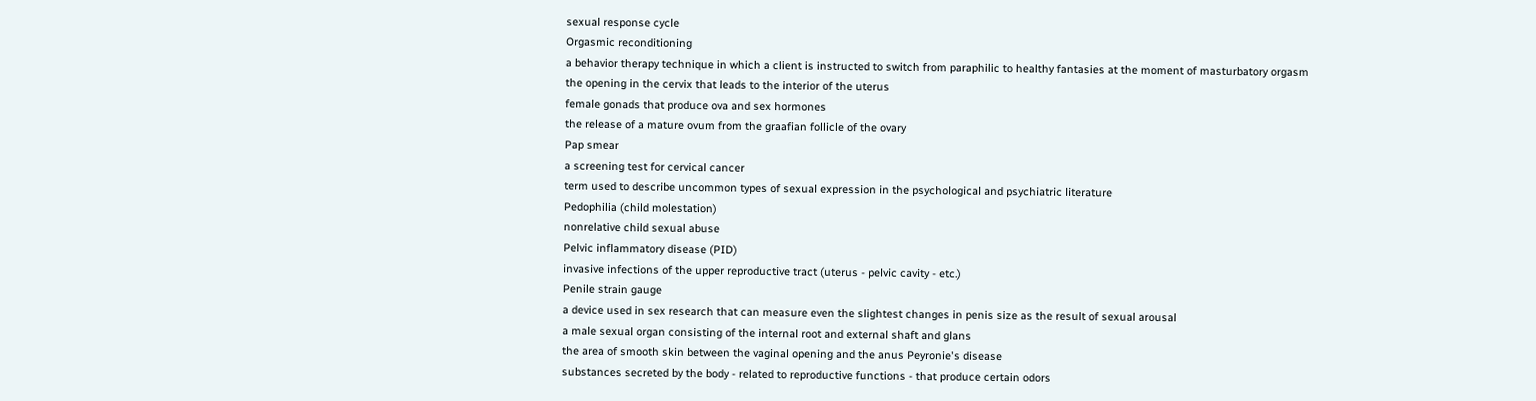sexual response cycle
Orgasmic reconditioning
a behavior therapy technique in which a client is instructed to switch from paraphilic to healthy fantasies at the moment of masturbatory orgasm
the opening in the cervix that leads to the interior of the uterus
female gonads that produce ova and sex hormones
the release of a mature ovum from the graafian follicle of the ovary
Pap smear
a screening test for cervical cancer
term used to describe uncommon types of sexual expression in the psychological and psychiatric literature
Pedophilia (child molestation)
nonrelative child sexual abuse
Pelvic inflammatory disease (PID)
invasive infections of the upper reproductive tract (uterus - pelvic cavity - etc.)
Penile strain gauge
a device used in sex research that can measure even the slightest changes in penis size as the result of sexual arousal
a male sexual organ consisting of the internal root and external shaft and glans
the area of smooth skin between the vaginal opening and the anus Peyronie's disease
substances secreted by the body - related to reproductive functions - that produce certain odors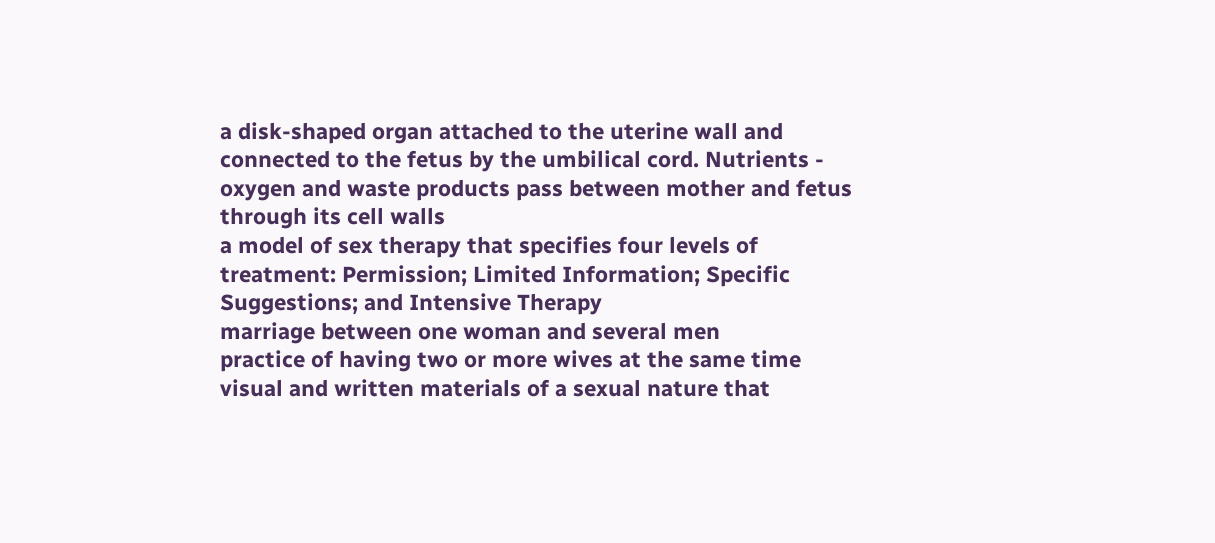a disk-shaped organ attached to the uterine wall and connected to the fetus by the umbilical cord. Nutrients - oxygen and waste products pass between mother and fetus through its cell walls
a model of sex therapy that specifies four levels of treatment: Permission; Limited Information; Specific Suggestions; and Intensive Therapy
marriage between one woman and several men
practice of having two or more wives at the same time
visual and written materials of a sexual nature that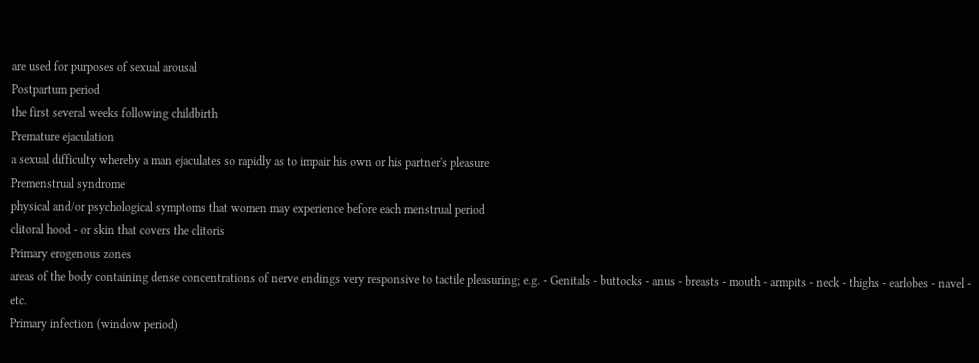are used for purposes of sexual arousal
Postpartum period
the first several weeks following childbirth
Premature ejaculation
a sexual difficulty whereby a man ejaculates so rapidly as to impair his own or his partner's pleasure
Premenstrual syndrome
physical and/or psychological symptoms that women may experience before each menstrual period
clitoral hood - or skin that covers the clitoris
Primary erogenous zones
areas of the body containing dense concentrations of nerve endings very responsive to tactile pleasuring; e.g. - Genitals - buttocks - anus - breasts - mouth - armpits - neck - thighs - earlobes - navel - etc.
Primary infection (window period)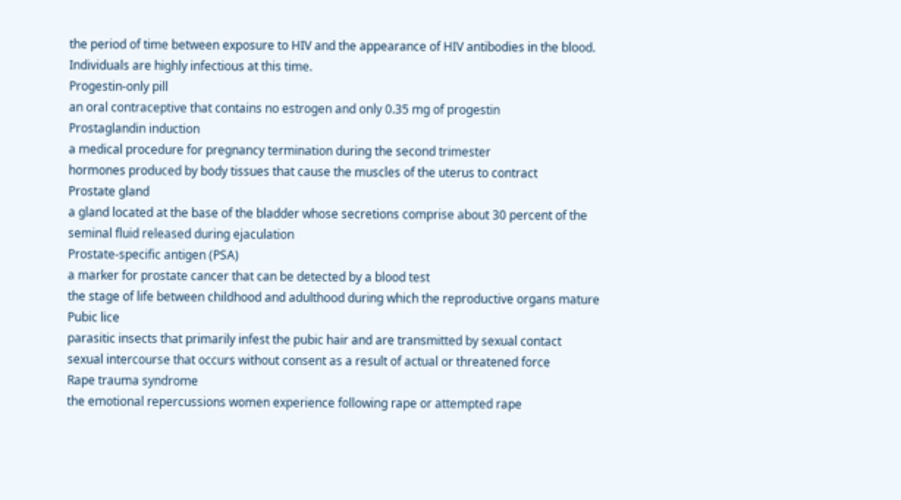the period of time between exposure to HIV and the appearance of HIV antibodies in the blood. Individuals are highly infectious at this time.
Progestin-only pill
an oral contraceptive that contains no estrogen and only 0.35 mg of progestin
Prostaglandin induction
a medical procedure for pregnancy termination during the second trimester
hormones produced by body tissues that cause the muscles of the uterus to contract
Prostate gland
a gland located at the base of the bladder whose secretions comprise about 30 percent of the seminal fluid released during ejaculation
Prostate-specific antigen (PSA)
a marker for prostate cancer that can be detected by a blood test
the stage of life between childhood and adulthood during which the reproductive organs mature
Pubic lice
parasitic insects that primarily infest the pubic hair and are transmitted by sexual contact
sexual intercourse that occurs without consent as a result of actual or threatened force
Rape trauma syndrome
the emotional repercussions women experience following rape or attempted rape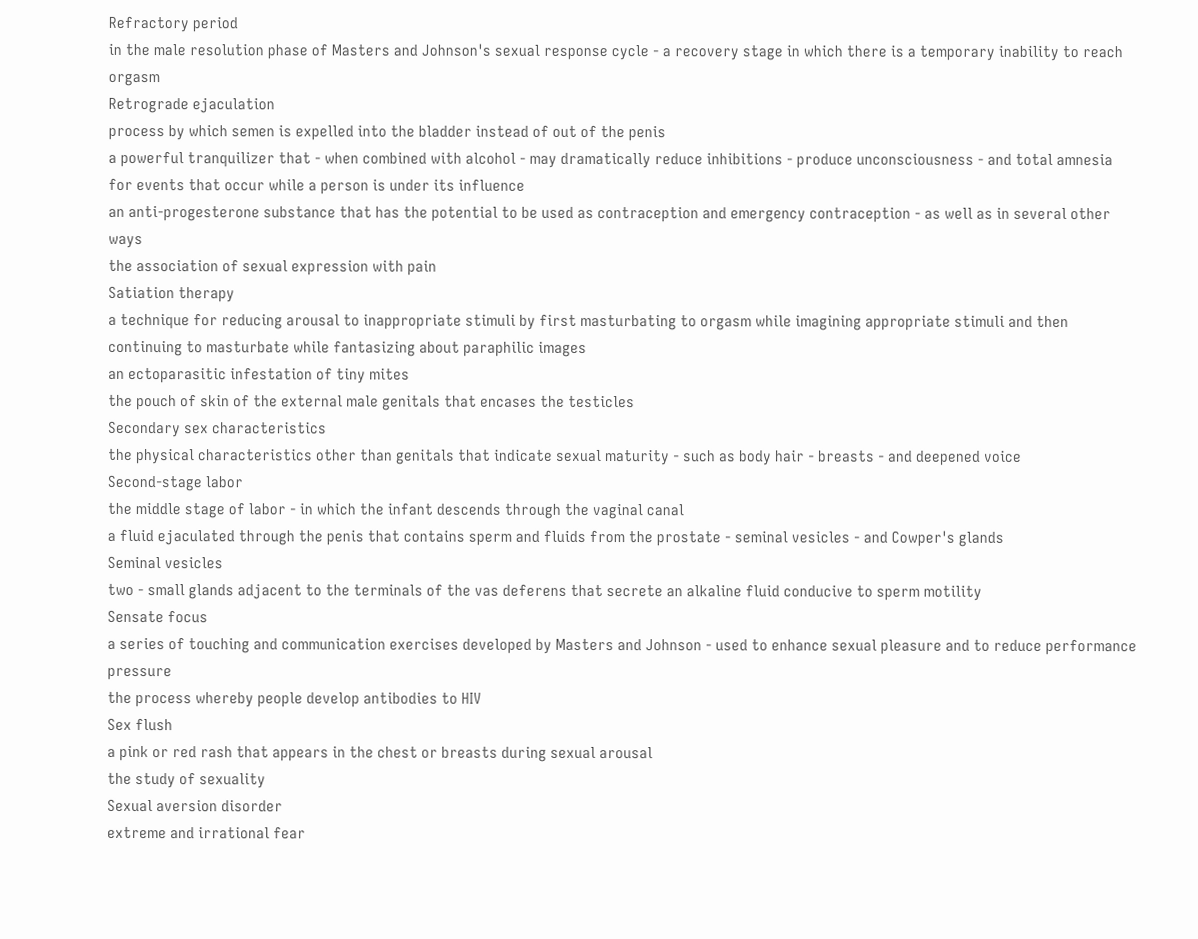Refractory period
in the male resolution phase of Masters and Johnson's sexual response cycle - a recovery stage in which there is a temporary inability to reach orgasm
Retrograde ejaculation
process by which semen is expelled into the bladder instead of out of the penis
a powerful tranquilizer that - when combined with alcohol - may dramatically reduce inhibitions - produce unconsciousness - and total amnesia for events that occur while a person is under its influence
an anti-progesterone substance that has the potential to be used as contraception and emergency contraception - as well as in several other ways
the association of sexual expression with pain
Satiation therapy
a technique for reducing arousal to inappropriate stimuli by first masturbating to orgasm while imagining appropriate stimuli and then continuing to masturbate while fantasizing about paraphilic images
an ectoparasitic infestation of tiny mites
the pouch of skin of the external male genitals that encases the testicles
Secondary sex characteristics
the physical characteristics other than genitals that indicate sexual maturity - such as body hair - breasts - and deepened voice
Second-stage labor
the middle stage of labor - in which the infant descends through the vaginal canal
a fluid ejaculated through the penis that contains sperm and fluids from the prostate - seminal vesicles - and Cowper's glands
Seminal vesicles
two - small glands adjacent to the terminals of the vas deferens that secrete an alkaline fluid conducive to sperm motility
Sensate focus
a series of touching and communication exercises developed by Masters and Johnson - used to enhance sexual pleasure and to reduce performance pressure
the process whereby people develop antibodies to HIV
Sex flush
a pink or red rash that appears in the chest or breasts during sexual arousal
the study of sexuality
Sexual aversion disorder
extreme and irrational fear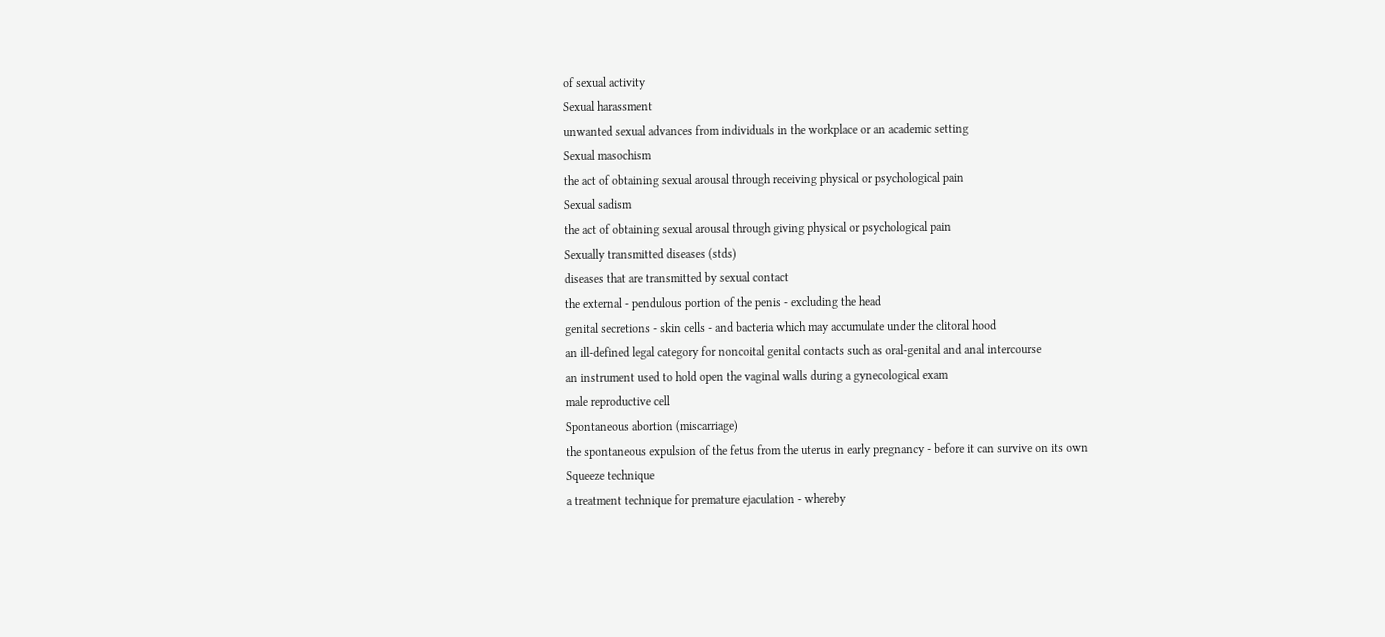of sexual activity
Sexual harassment
unwanted sexual advances from individuals in the workplace or an academic setting
Sexual masochism
the act of obtaining sexual arousal through receiving physical or psychological pain
Sexual sadism
the act of obtaining sexual arousal through giving physical or psychological pain
Sexually transmitted diseases (stds)
diseases that are transmitted by sexual contact
the external - pendulous portion of the penis - excluding the head
genital secretions - skin cells - and bacteria which may accumulate under the clitoral hood
an ill-defined legal category for noncoital genital contacts such as oral-genital and anal intercourse
an instrument used to hold open the vaginal walls during a gynecological exam
male reproductive cell
Spontaneous abortion (miscarriage)
the spontaneous expulsion of the fetus from the uterus in early pregnancy - before it can survive on its own
Squeeze technique
a treatment technique for premature ejaculation - whereby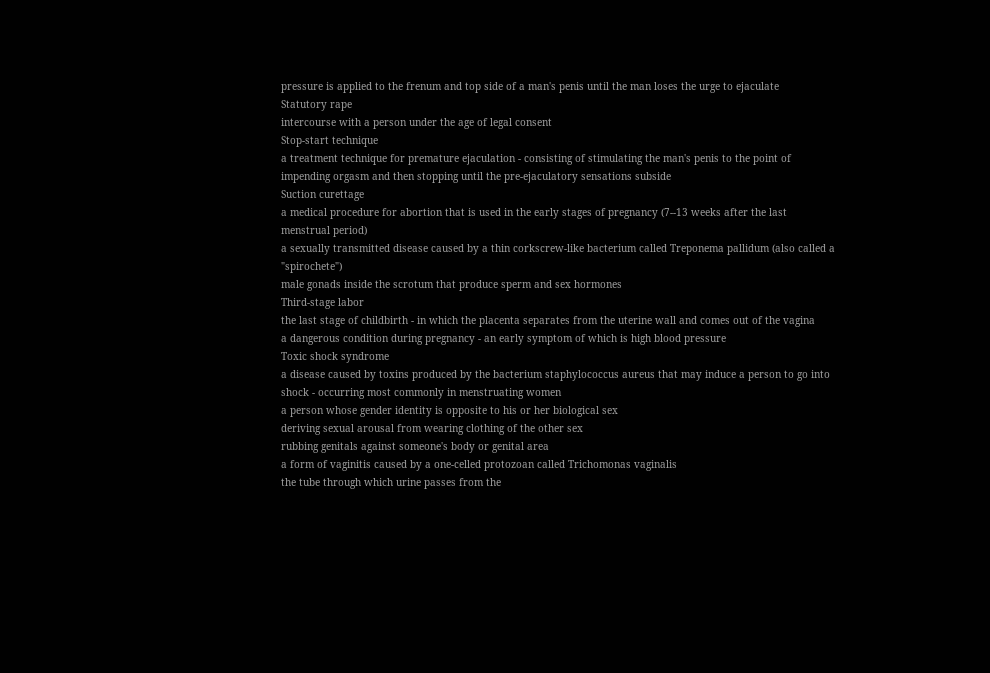pressure is applied to the frenum and top side of a man's penis until the man loses the urge to ejaculate
Statutory rape
intercourse with a person under the age of legal consent
Stop-start technique
a treatment technique for premature ejaculation - consisting of stimulating the man's penis to the point of impending orgasm and then stopping until the pre-ejaculatory sensations subside
Suction curettage
a medical procedure for abortion that is used in the early stages of pregnancy (7--13 weeks after the last menstrual period)
a sexually transmitted disease caused by a thin corkscrew-like bacterium called Treponema pallidum (also called a "spirochete")
male gonads inside the scrotum that produce sperm and sex hormones
Third-stage labor
the last stage of childbirth - in which the placenta separates from the uterine wall and comes out of the vagina
a dangerous condition during pregnancy - an early symptom of which is high blood pressure
Toxic shock syndrome
a disease caused by toxins produced by the bacterium staphylococcus aureus that may induce a person to go into shock - occurring most commonly in menstruating women
a person whose gender identity is opposite to his or her biological sex
deriving sexual arousal from wearing clothing of the other sex
rubbing genitals against someone's body or genital area
a form of vaginitis caused by a one-celled protozoan called Trichomonas vaginalis
the tube through which urine passes from the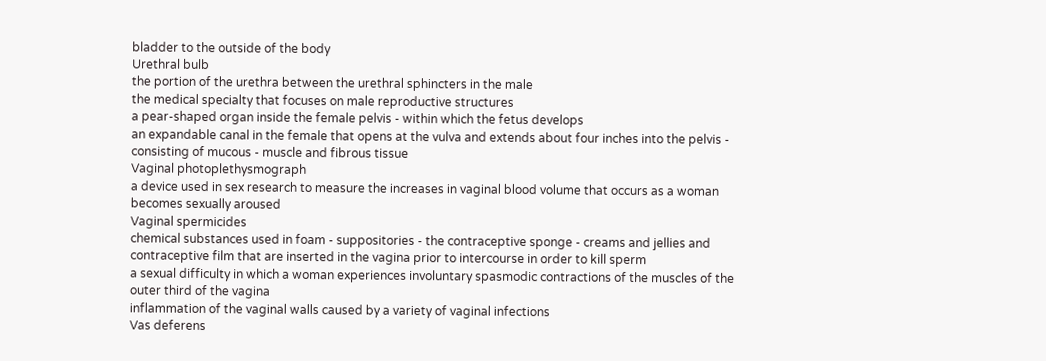bladder to the outside of the body
Urethral bulb
the portion of the urethra between the urethral sphincters in the male
the medical specialty that focuses on male reproductive structures
a pear-shaped organ inside the female pelvis - within which the fetus develops
an expandable canal in the female that opens at the vulva and extends about four inches into the pelvis - consisting of mucous - muscle and fibrous tissue
Vaginal photoplethysmograph
a device used in sex research to measure the increases in vaginal blood volume that occurs as a woman becomes sexually aroused
Vaginal spermicides
chemical substances used in foam - suppositories - the contraceptive sponge - creams and jellies and contraceptive film that are inserted in the vagina prior to intercourse in order to kill sperm
a sexual difficulty in which a woman experiences involuntary spasmodic contractions of the muscles of the outer third of the vagina
inflammation of the vaginal walls caused by a variety of vaginal infections
Vas deferens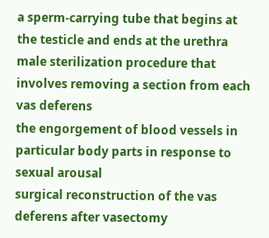a sperm-carrying tube that begins at the testicle and ends at the urethra
male sterilization procedure that involves removing a section from each vas deferens
the engorgement of blood vessels in particular body parts in response to sexual arousal
surgical reconstruction of the vas deferens after vasectomy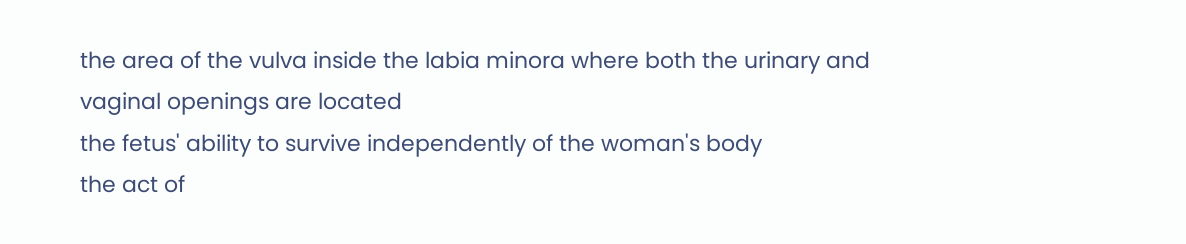the area of the vulva inside the labia minora where both the urinary and vaginal openings are located
the fetus' ability to survive independently of the woman's body
the act of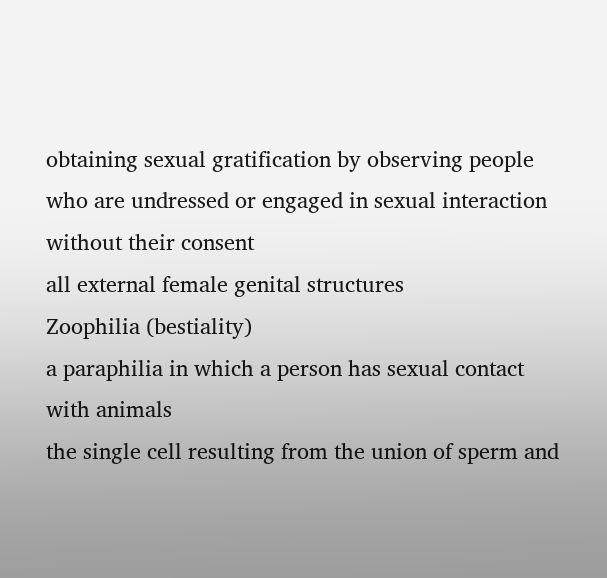obtaining sexual gratification by observing people who are undressed or engaged in sexual interaction without their consent
all external female genital structures
Zoophilia (bestiality)
a paraphilia in which a person has sexual contact with animals
the single cell resulting from the union of sperm and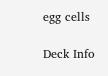egg cells

Deck Info